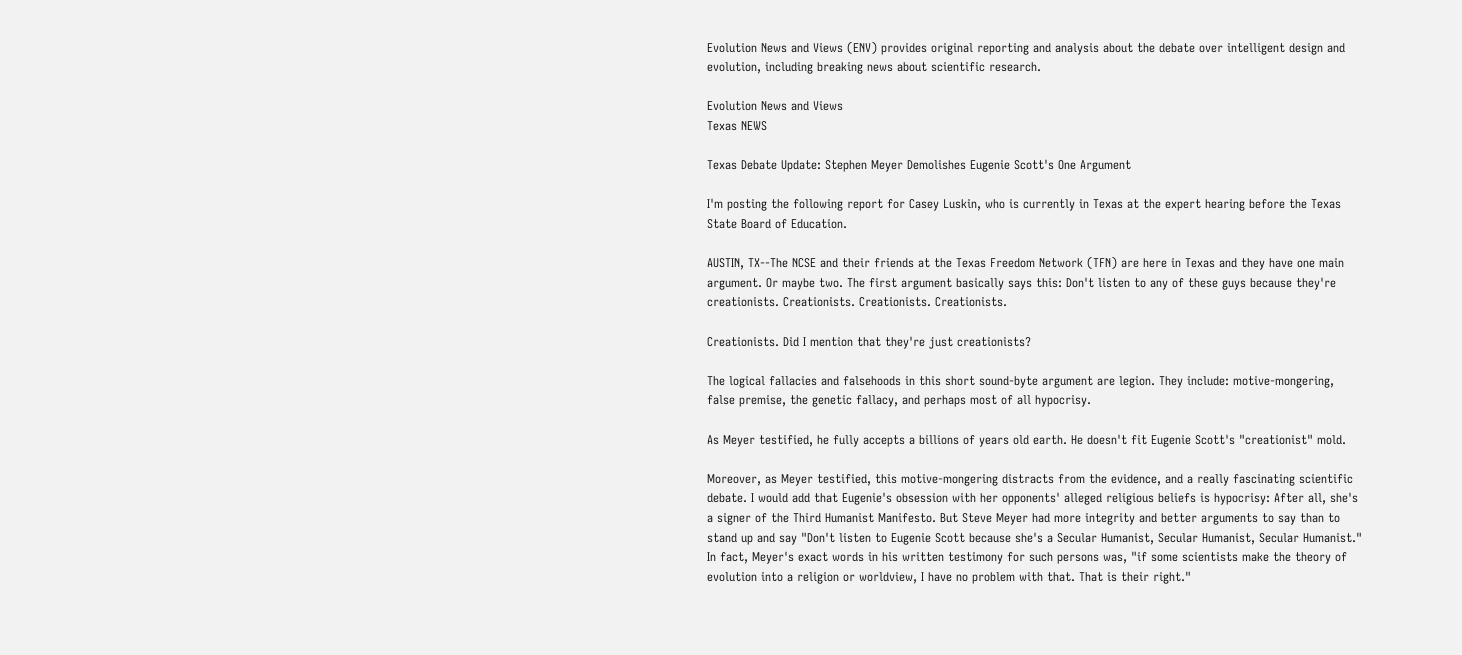Evolution News and Views (ENV) provides original reporting and analysis about the debate over intelligent design and evolution, including breaking news about scientific research.

Evolution News and Views
Texas NEWS

Texas Debate Update: Stephen Meyer Demolishes Eugenie Scott's One Argument

I'm posting the following report for Casey Luskin, who is currently in Texas at the expert hearing before the Texas State Board of Education.

AUSTIN, TX--The NCSE and their friends at the Texas Freedom Network (TFN) are here in Texas and they have one main argument. Or maybe two. The first argument basically says this: Don't listen to any of these guys because they're creationists. Creationists. Creationists. Creationists.

Creationists. Did I mention that they're just creationists?

The logical fallacies and falsehoods in this short sound-byte argument are legion. They include: motive-mongering, false premise, the genetic fallacy, and perhaps most of all hypocrisy.

As Meyer testified, he fully accepts a billions of years old earth. He doesn't fit Eugenie Scott's "creationist" mold.

Moreover, as Meyer testified, this motive-mongering distracts from the evidence, and a really fascinating scientific debate. I would add that Eugenie's obsession with her opponents' alleged religious beliefs is hypocrisy: After all, she's a signer of the Third Humanist Manifesto. But Steve Meyer had more integrity and better arguments to say than to stand up and say "Don't listen to Eugenie Scott because she's a Secular Humanist, Secular Humanist, Secular Humanist." In fact, Meyer's exact words in his written testimony for such persons was, "if some scientists make the theory of evolution into a religion or worldview, I have no problem with that. That is their right."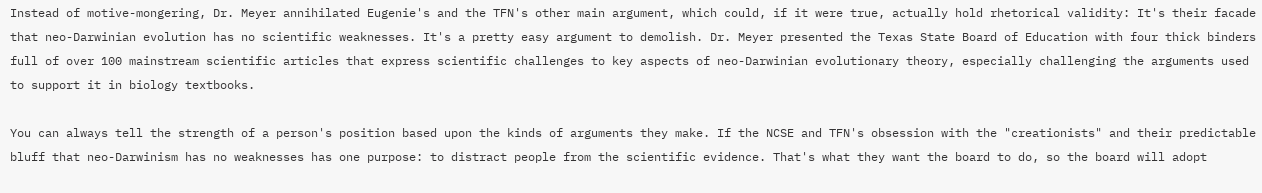Instead of motive-mongering, Dr. Meyer annihilated Eugenie's and the TFN's other main argument, which could, if it were true, actually hold rhetorical validity: It's their facade that neo-Darwinian evolution has no scientific weaknesses. It's a pretty easy argument to demolish. Dr. Meyer presented the Texas State Board of Education with four thick binders full of over 100 mainstream scientific articles that express scientific challenges to key aspects of neo-Darwinian evolutionary theory, especially challenging the arguments used to support it in biology textbooks.

You can always tell the strength of a person's position based upon the kinds of arguments they make. If the NCSE and TFN's obsession with the "creationists" and their predictable bluff that neo-Darwinism has no weaknesses has one purpose: to distract people from the scientific evidence. That's what they want the board to do, so the board will adopt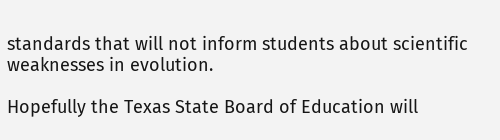standards that will not inform students about scientific weaknesses in evolution.

Hopefully the Texas State Board of Education will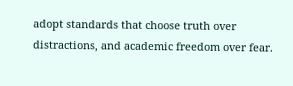adopt standards that choose truth over distractions, and academic freedom over fear.